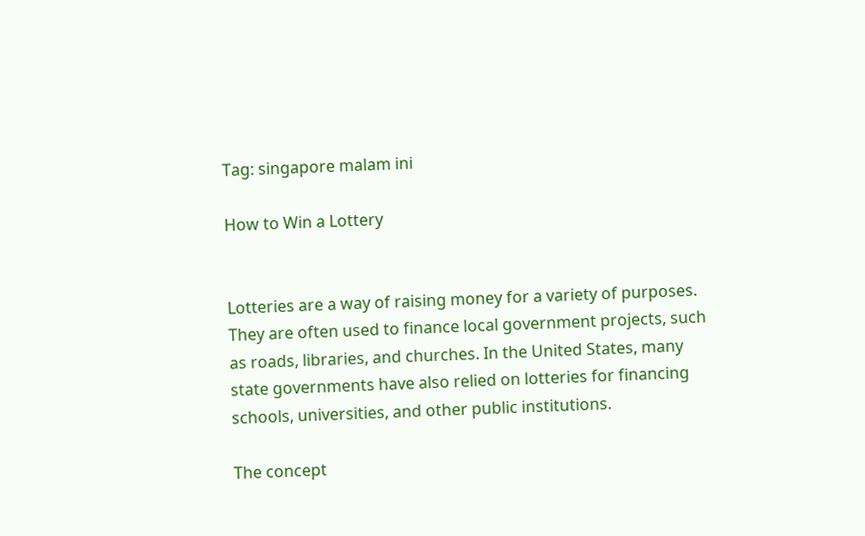Tag: singapore malam ini

How to Win a Lottery


Lotteries are a way of raising money for a variety of purposes. They are often used to finance local government projects, such as roads, libraries, and churches. In the United States, many state governments have also relied on lotteries for financing schools, universities, and other public institutions.

The concept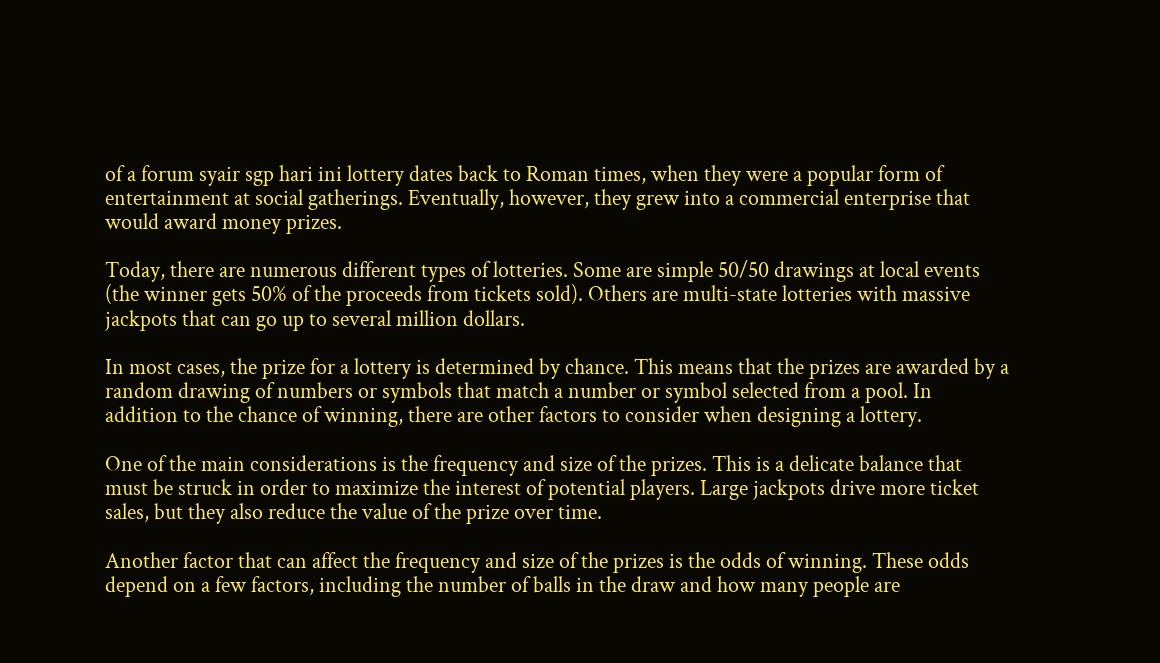of a forum syair sgp hari ini lottery dates back to Roman times, when they were a popular form of entertainment at social gatherings. Eventually, however, they grew into a commercial enterprise that would award money prizes.

Today, there are numerous different types of lotteries. Some are simple 50/50 drawings at local events (the winner gets 50% of the proceeds from tickets sold). Others are multi-state lotteries with massive jackpots that can go up to several million dollars.

In most cases, the prize for a lottery is determined by chance. This means that the prizes are awarded by a random drawing of numbers or symbols that match a number or symbol selected from a pool. In addition to the chance of winning, there are other factors to consider when designing a lottery.

One of the main considerations is the frequency and size of the prizes. This is a delicate balance that must be struck in order to maximize the interest of potential players. Large jackpots drive more ticket sales, but they also reduce the value of the prize over time.

Another factor that can affect the frequency and size of the prizes is the odds of winning. These odds depend on a few factors, including the number of balls in the draw and how many people are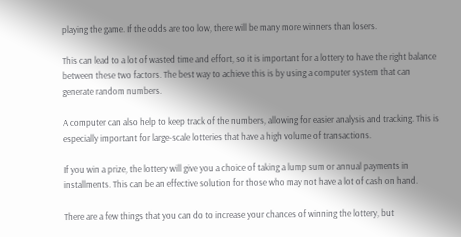playing the game. If the odds are too low, there will be many more winners than losers.

This can lead to a lot of wasted time and effort, so it is important for a lottery to have the right balance between these two factors. The best way to achieve this is by using a computer system that can generate random numbers.

A computer can also help to keep track of the numbers, allowing for easier analysis and tracking. This is especially important for large-scale lotteries that have a high volume of transactions.

If you win a prize, the lottery will give you a choice of taking a lump sum or annual payments in installments. This can be an effective solution for those who may not have a lot of cash on hand.

There are a few things that you can do to increase your chances of winning the lottery, but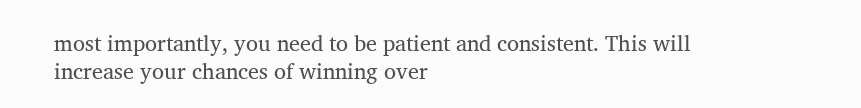most importantly, you need to be patient and consistent. This will increase your chances of winning over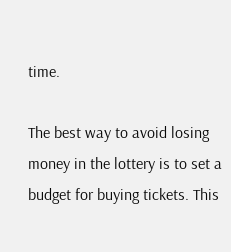time.

The best way to avoid losing money in the lottery is to set a budget for buying tickets. This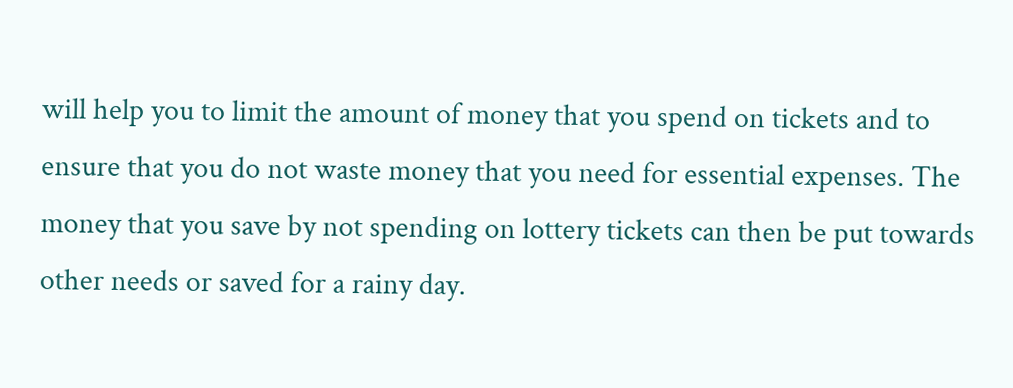will help you to limit the amount of money that you spend on tickets and to ensure that you do not waste money that you need for essential expenses. The money that you save by not spending on lottery tickets can then be put towards other needs or saved for a rainy day.